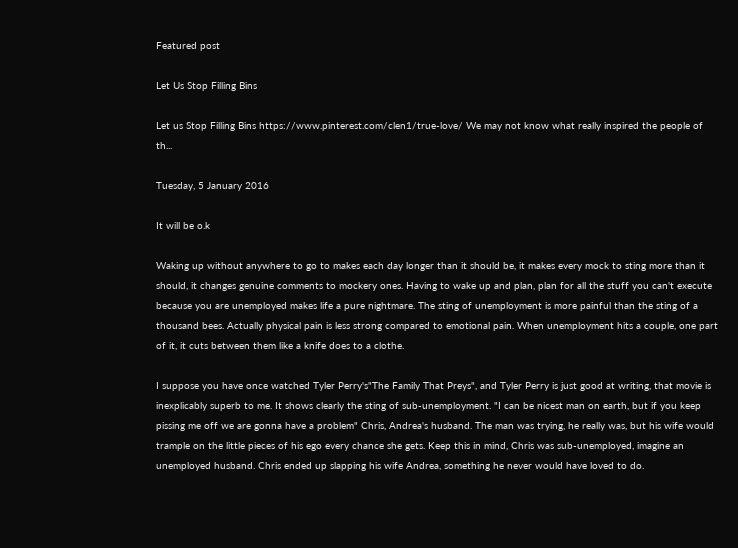Featured post

Let Us Stop Filling Bins

Let us Stop Filling Bins https://www.pinterest.com/clen1/true-love/ We may not know what really inspired the people of th...

Tuesday, 5 January 2016

It will be o.k

Waking up without anywhere to go to makes each day longer than it should be, it makes every mock to sting more than it should, it changes genuine comments to mockery ones. Having to wake up and plan, plan for all the stuff you can't execute because you are unemployed makes life a pure nightmare. The sting of unemployment is more painful than the sting of a thousand bees. Actually physical pain is less strong compared to emotional pain. When unemployment hits a couple, one part of it, it cuts between them like a knife does to a clothe.

I suppose you have once watched Tyler Perry's"The Family That Preys", and Tyler Perry is just good at writing, that movie is inexplicably superb to me. It shows clearly the sting of sub-unemployment. "I can be nicest man on earth, but if you keep pissing me off we are gonna have a problem" Chris, Andrea's husband. The man was trying, he really was, but his wife would trample on the little pieces of his ego every chance she gets. Keep this in mind, Chris was sub-unemployed, imagine an unemployed husband. Chris ended up slapping his wife Andrea, something he never would have loved to do.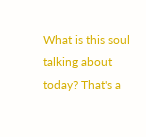What is this soul talking about today? That's a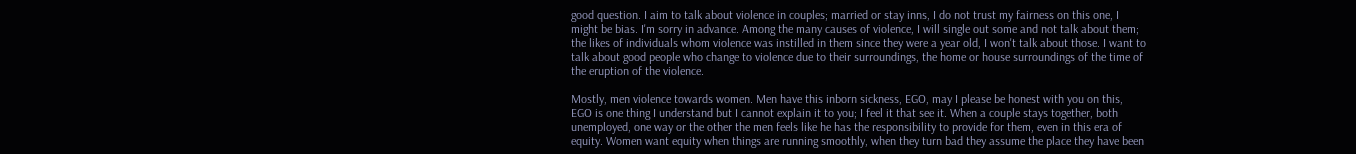good question. I aim to talk about violence in couples; married or stay inns, I do not trust my fairness on this one, I might be bias. I'm sorry in advance. Among the many causes of violence, I will single out some and not talk about them; the likes of individuals whom violence was instilled in them since they were a year old, I won't talk about those. I want to talk about good people who change to violence due to their surroundings, the home or house surroundings of the time of the eruption of the violence.

Mostly, men violence towards women. Men have this inborn sickness, EGO, may I please be honest with you on this, EGO is one thing I understand but I cannot explain it to you; I feel it that see it. When a couple stays together, both unemployed, one way or the other the men feels like he has the responsibility to provide for them, even in this era of equity. Women want equity when things are running smoothly, when they turn bad they assume the place they have been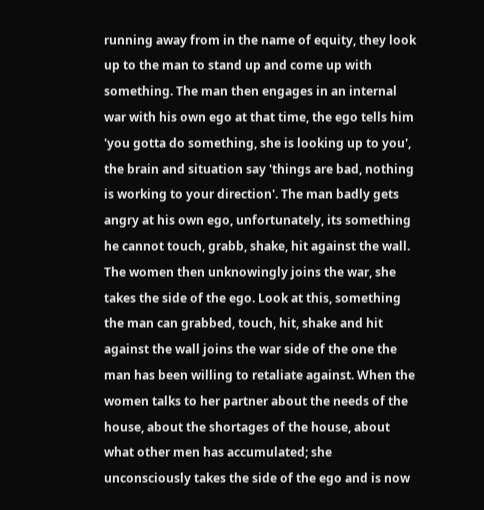running away from in the name of equity, they look up to the man to stand up and come up with something. The man then engages in an internal war with his own ego at that time, the ego tells him 'you gotta do something, she is looking up to you', the brain and situation say 'things are bad, nothing is working to your direction'. The man badly gets angry at his own ego, unfortunately, its something he cannot touch, grabb, shake, hit against the wall. The women then unknowingly joins the war, she takes the side of the ego. Look at this, something the man can grabbed, touch, hit, shake and hit against the wall joins the war side of the one the man has been willing to retaliate against. When the women talks to her partner about the needs of the house, about the shortages of the house, about what other men has accumulated; she unconsciously takes the side of the ego and is now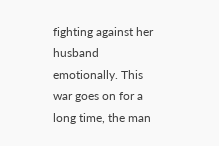fighting against her husband emotionally. This war goes on for a long time, the man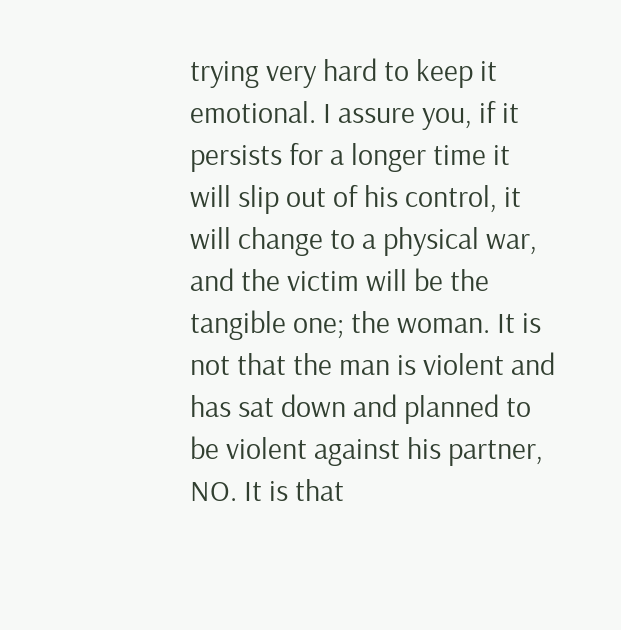trying very hard to keep it emotional. I assure you, if it persists for a longer time it will slip out of his control, it will change to a physical war, and the victim will be the tangible one; the woman. It is not that the man is violent and has sat down and planned to be violent against his partner, NO. It is that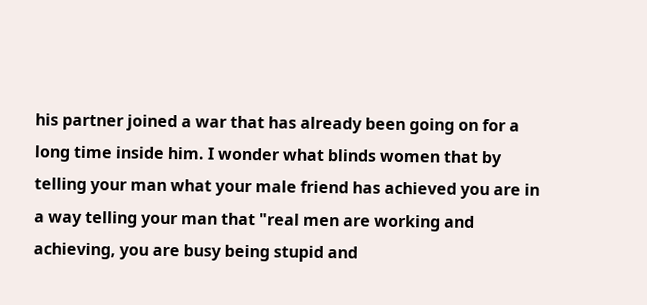his partner joined a war that has already been going on for a long time inside him. I wonder what blinds women that by telling your man what your male friend has achieved you are in a way telling your man that "real men are working and achieving, you are busy being stupid and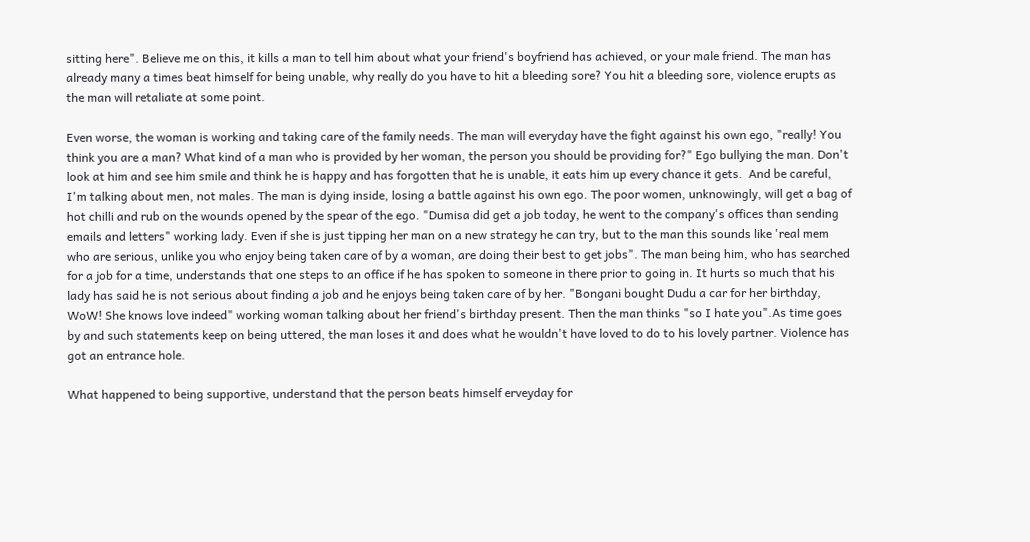sitting here". Believe me on this, it kills a man to tell him about what your friend's boyfriend has achieved, or your male friend. The man has already many a times beat himself for being unable, why really do you have to hit a bleeding sore? You hit a bleeding sore, violence erupts as the man will retaliate at some point.

Even worse, the woman is working and taking care of the family needs. The man will everyday have the fight against his own ego, "really! You think you are a man? What kind of a man who is provided by her woman, the person you should be providing for?" Ego bullying the man. Don't look at him and see him smile and think he is happy and has forgotten that he is unable, it eats him up every chance it gets.  And be careful, I'm talking about men, not males. The man is dying inside, losing a battle against his own ego. The poor women, unknowingly, will get a bag of hot chilli and rub on the wounds opened by the spear of the ego. "Dumisa did get a job today, he went to the company's offices than sending emails and letters" working lady. Even if she is just tipping her man on a new strategy he can try, but to the man this sounds like 'real mem who are serious, unlike you who enjoy being taken care of by a woman, are doing their best to get jobs". The man being him, who has searched for a job for a time, understands that one steps to an office if he has spoken to someone in there prior to going in. It hurts so much that his lady has said he is not serious about finding a job and he enjoys being taken care of by her. "Bongani bought Dudu a car for her birthday, WoW! She knows love indeed" working woman talking about her friend's birthday present. Then the man thinks "so I hate you".As time goes by and such statements keep on being uttered, the man loses it and does what he wouldn't have loved to do to his lovely partner. Violence has got an entrance hole.

What happened to being supportive, understand that the person beats himself erveyday for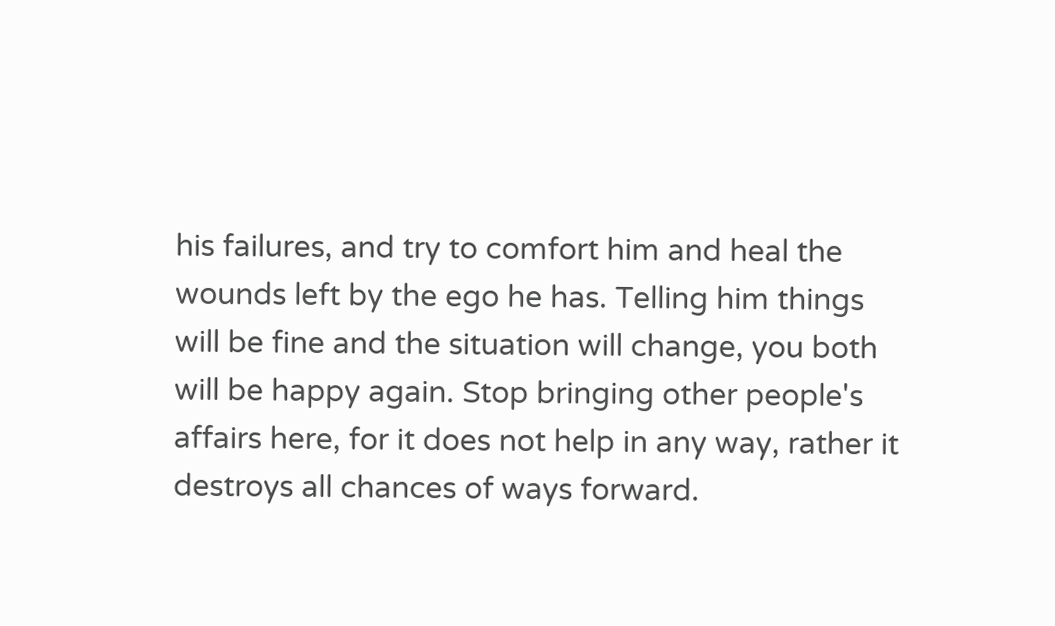his failures, and try to comfort him and heal the wounds left by the ego he has. Telling him things will be fine and the situation will change, you both will be happy again. Stop bringing other people's affairs here, for it does not help in any way, rather it destroys all chances of ways forward.